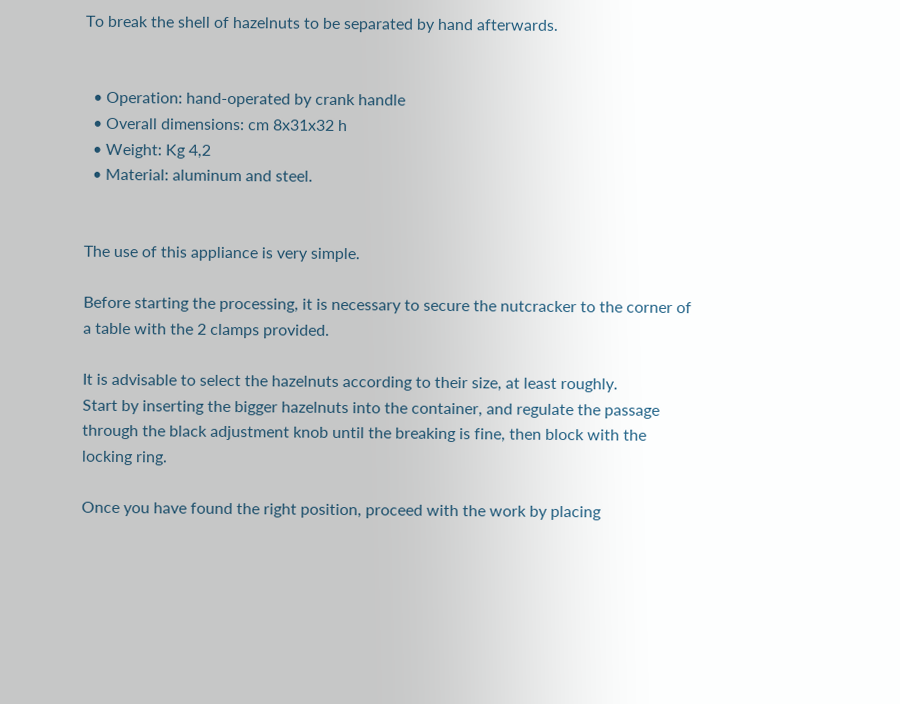To break the shell of hazelnuts to be separated by hand afterwards.


  • Operation: hand-operated by crank handle
  • Overall dimensions: cm 8x31x32 h
  • Weight: Kg 4,2
  • Material: aluminum and steel.


The use of this appliance is very simple.

Before starting the processing, it is necessary to secure the nutcracker to the corner of a table with the 2 clamps provided.

It is advisable to select the hazelnuts according to their size, at least roughly.
Start by inserting the bigger hazelnuts into the container, and regulate the passage through the black adjustment knob until the breaking is fine, then block with the locking ring.

Once you have found the right position, proceed with the work by placing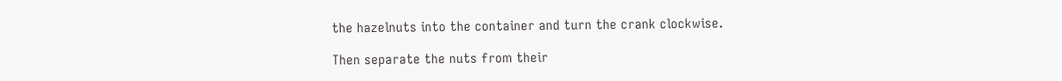the hazelnuts into the container and turn the crank clockwise.

Then separate the nuts from their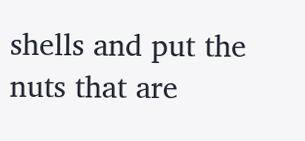shells and put the nuts that are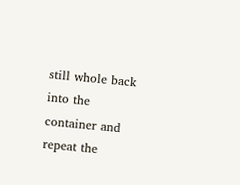still whole back into the container and repeat the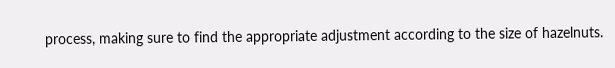process, making sure to find the appropriate adjustment according to the size of hazelnuts.